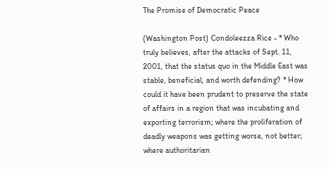The Promise of Democratic Peace

(Washington Post) Condoleezza Rice - * Who truly believes, after the attacks of Sept. 11, 2001, that the status quo in the Middle East was stable, beneficial, and worth defending? * How could it have been prudent to preserve the state of affairs in a region that was incubating and exporting terrorism; where the proliferation of deadly weapons was getting worse, not better; where authoritarian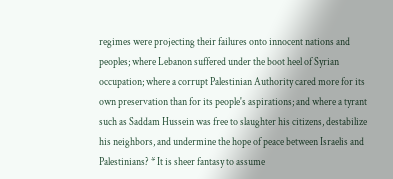regimes were projecting their failures onto innocent nations and peoples; where Lebanon suffered under the boot heel of Syrian occupation; where a corrupt Palestinian Authority cared more for its own preservation than for its people's aspirations; and where a tyrant such as Saddam Hussein was free to slaughter his citizens, destabilize his neighbors, and undermine the hope of peace between Israelis and Palestinians? * It is sheer fantasy to assume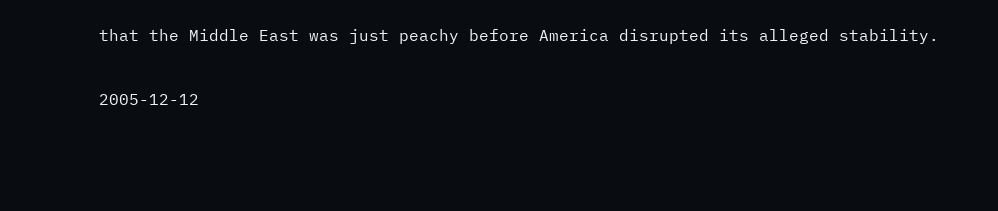that the Middle East was just peachy before America disrupted its alleged stability.

2005-12-12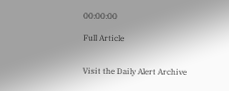00:00:00

Full Article


Visit the Daily Alert Archive